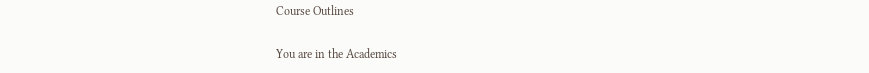Course Outlines

You are in the Academics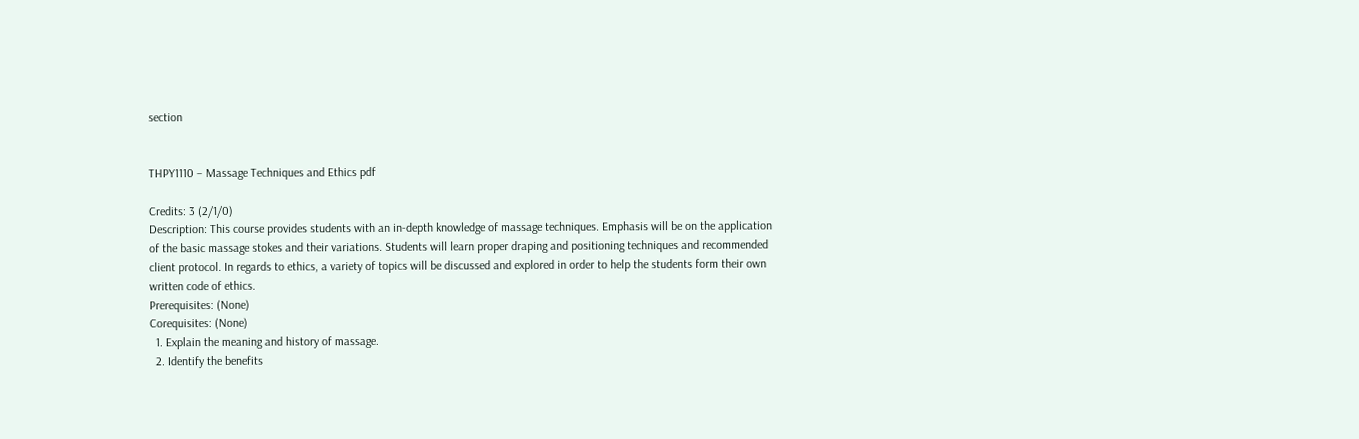section


THPY1110 – Massage Techniques and Ethics pdf

Credits: 3 (2/1/0)
Description: This course provides students with an in-depth knowledge of massage techniques. Emphasis will be on the application of the basic massage stokes and their variations. Students will learn proper draping and positioning techniques and recommended client protocol. In regards to ethics, a variety of topics will be discussed and explored in order to help the students form their own written code of ethics.
Prerequisites: (None)
Corequisites: (None)
  1. Explain the meaning and history of massage.
  2. Identify the benefits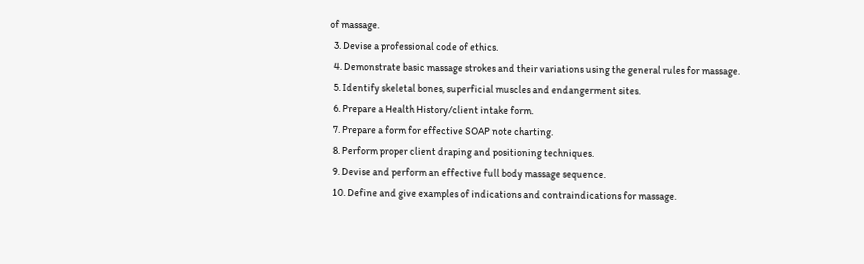of massage.
  3. Devise a professional code of ethics.
  4. Demonstrate basic massage strokes and their variations using the general rules for massage.
  5. Identify skeletal bones, superficial muscles and endangerment sites.
  6. Prepare a Health History/client intake form.
  7. Prepare a form for effective SOAP note charting.
  8. Perform proper client draping and positioning techniques.
  9. Devise and perform an effective full body massage sequence.
  10. Define and give examples of indications and contraindications for massage.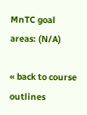MnTC goal areas: (N/A)

« back to course outlines